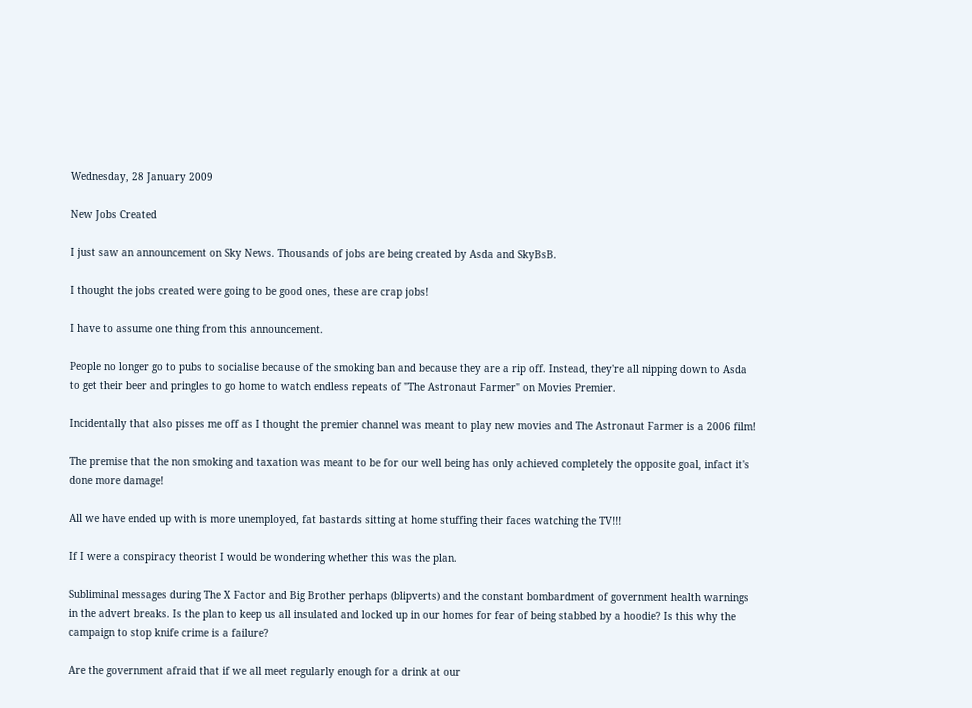Wednesday, 28 January 2009

New Jobs Created

I just saw an announcement on Sky News. Thousands of jobs are being created by Asda and SkyBsB.

I thought the jobs created were going to be good ones, these are crap jobs!

I have to assume one thing from this announcement.

People no longer go to pubs to socialise because of the smoking ban and because they are a rip off. Instead, they're all nipping down to Asda to get their beer and pringles to go home to watch endless repeats of "The Astronaut Farmer" on Movies Premier.

Incidentally that also pisses me off as I thought the premier channel was meant to play new movies and The Astronaut Farmer is a 2006 film!

The premise that the non smoking and taxation was meant to be for our well being has only achieved completely the opposite goal, infact it's done more damage!

All we have ended up with is more unemployed, fat bastards sitting at home stuffing their faces watching the TV!!!

If I were a conspiracy theorist I would be wondering whether this was the plan.

Subliminal messages during The X Factor and Big Brother perhaps (blipverts) and the constant bombardment of government health warnings in the advert breaks. Is the plan to keep us all insulated and locked up in our homes for fear of being stabbed by a hoodie? Is this why the campaign to stop knife crime is a failure?

Are the government afraid that if we all meet regularly enough for a drink at our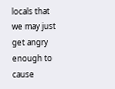locals that we may just get angry enough to cause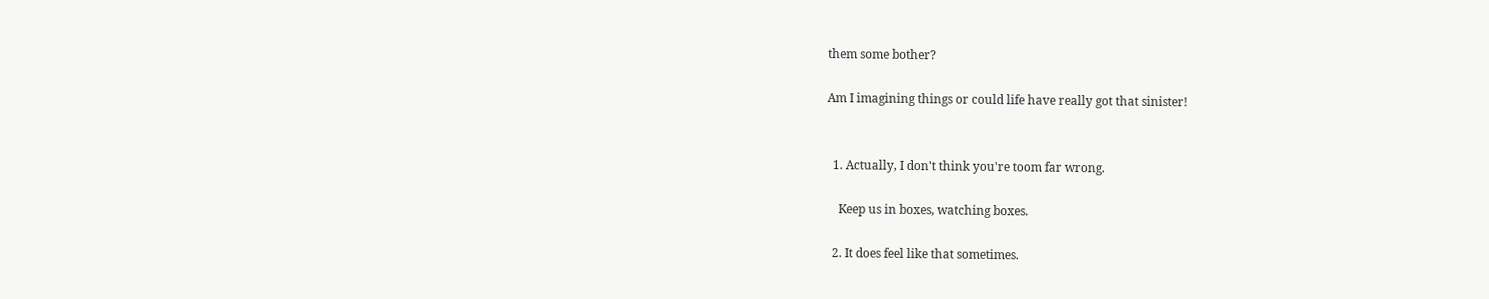them some bother?

Am I imagining things or could life have really got that sinister!


  1. Actually, I don't think you're toom far wrong.

    Keep us in boxes, watching boxes.

  2. It does feel like that sometimes.